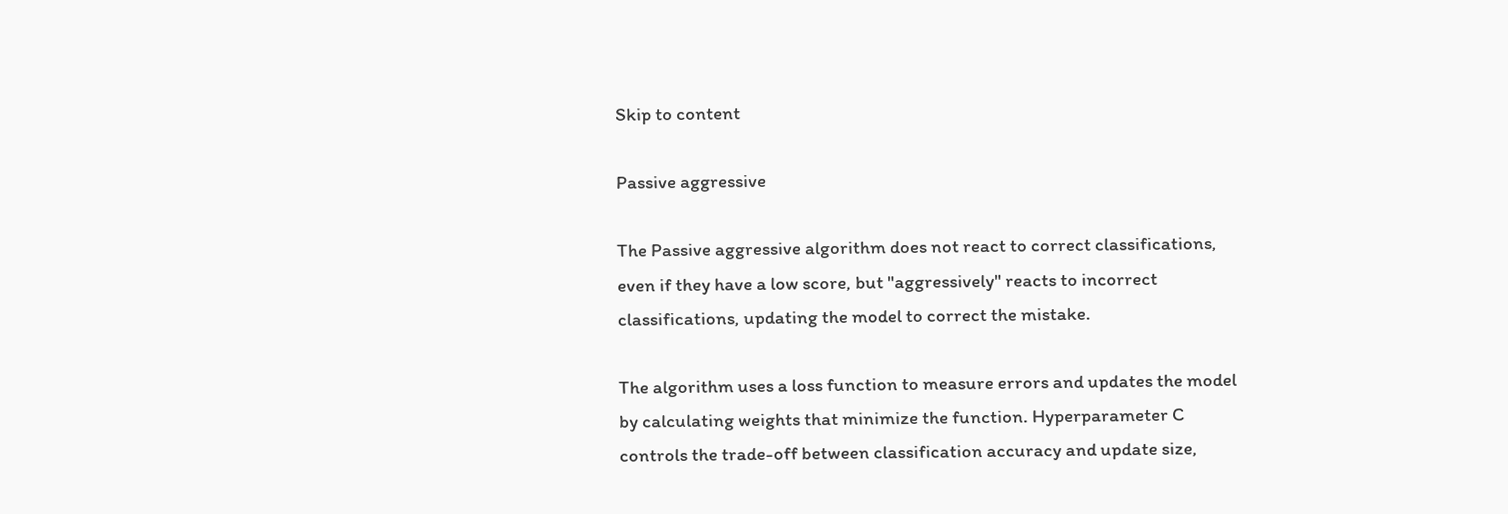Skip to content

Passive aggressive

The Passive aggressive algorithm does not react to correct classifications, even if they have a low score, but "aggressively" reacts to incorrect classifications, updating the model to correct the mistake.

The algorithm uses a loss function to measure errors and updates the model by calculating weights that minimize the function. Hyperparameter C controls the trade-off between classification accuracy and update size,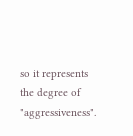so it represents the degree of "aggressiveness".